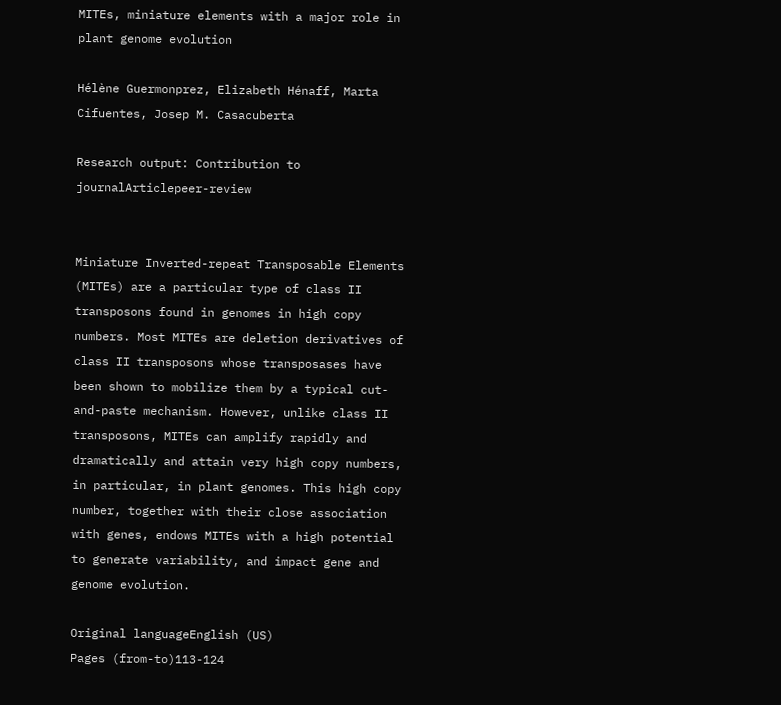MITEs, miniature elements with a major role in plant genome evolution

Hélène Guermonprez, Elizabeth Hénaff, Marta Cifuentes, Josep M. Casacuberta

Research output: Contribution to journalArticlepeer-review


Miniature Inverted-repeat Transposable Elements (MITEs) are a particular type of class II transposons found in genomes in high copy numbers. Most MITEs are deletion derivatives of class II transposons whose transposases have been shown to mobilize them by a typical cut-and-paste mechanism. However, unlike class II transposons, MITEs can amplify rapidly and dramatically and attain very high copy numbers, in particular, in plant genomes. This high copy number, together with their close association with genes, endows MITEs with a high potential to generate variability, and impact gene and genome evolution.

Original languageEnglish (US)
Pages (from-to)113-124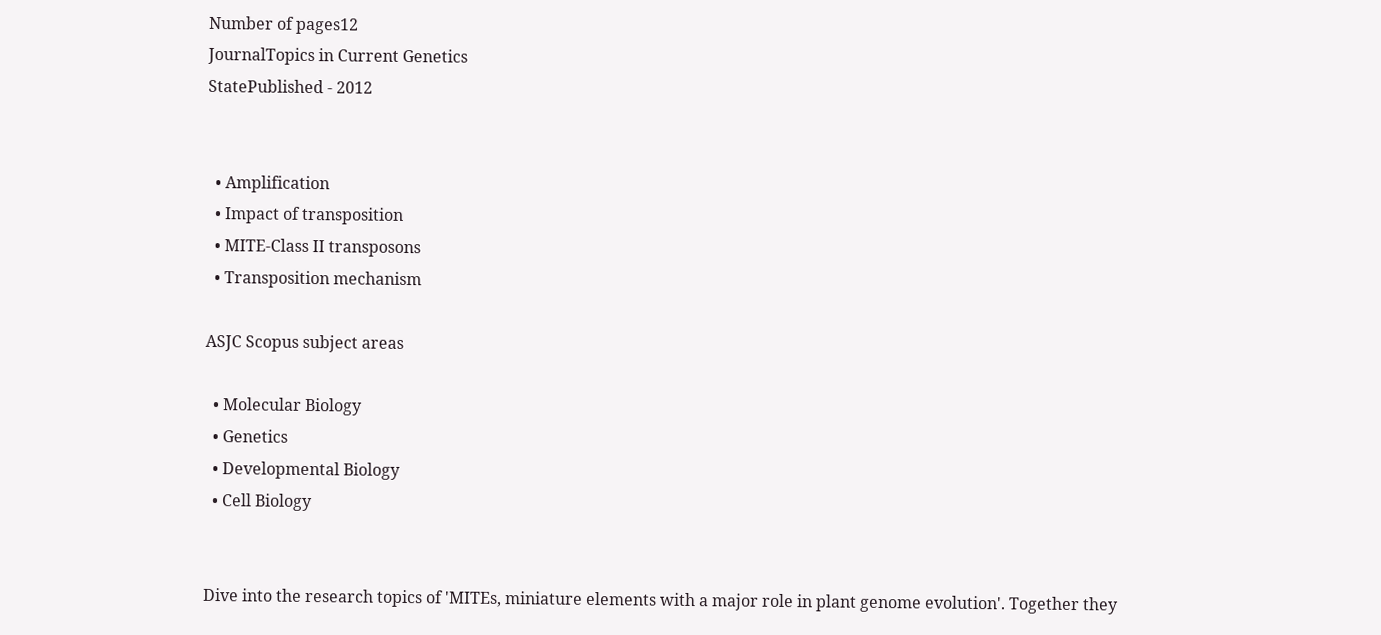Number of pages12
JournalTopics in Current Genetics
StatePublished - 2012


  • Amplification
  • Impact of transposition
  • MITE-Class II transposons
  • Transposition mechanism

ASJC Scopus subject areas

  • Molecular Biology
  • Genetics
  • Developmental Biology
  • Cell Biology


Dive into the research topics of 'MITEs, miniature elements with a major role in plant genome evolution'. Together they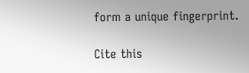form a unique fingerprint.

Cite this